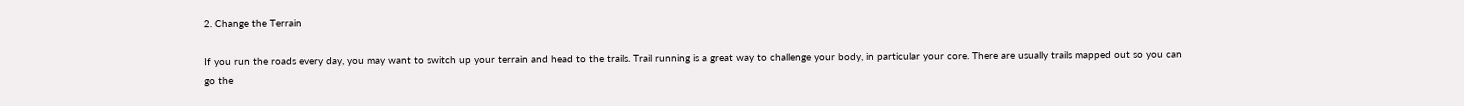2. Change the Terrain

If you run the roads every day, you may want to switch up your terrain and head to the trails. Trail running is a great way to challenge your body, in particular your core. There are usually trails mapped out so you can go the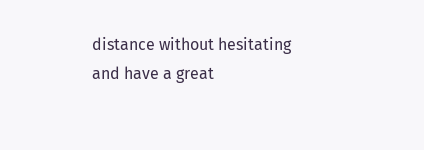distance without hesitating and have a great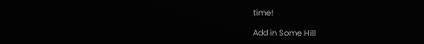time!

Add in Some Hill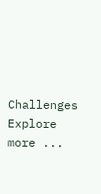Challenges
Explore more ...